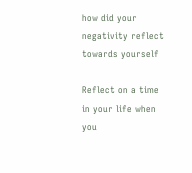how did your negativity reflect towards yourself

Reflect on a time in your life when you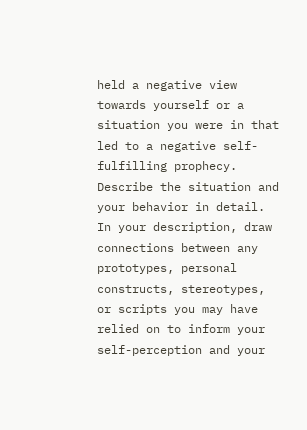held a negative view towards yourself or a situation you were in that led to a negative self-fulfilling prophecy. Describe the situation and your behavior in detail. In your description, draw connections between any prototypes, personal constructs, stereotypes, or scripts you may have relied on to inform your self-perception and your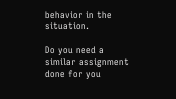behavior in the situation.

Do you need a similar assignment done for you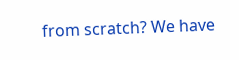from scratch? We have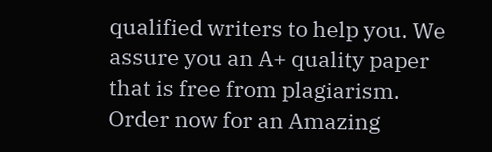qualified writers to help you. We assure you an A+ quality paper that is free from plagiarism. Order now for an Amazing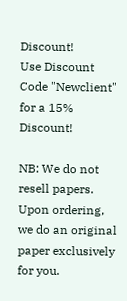Discount!
Use Discount Code "Newclient" for a 15% Discount!

NB: We do not resell papers. Upon ordering, we do an original paper exclusively for you.